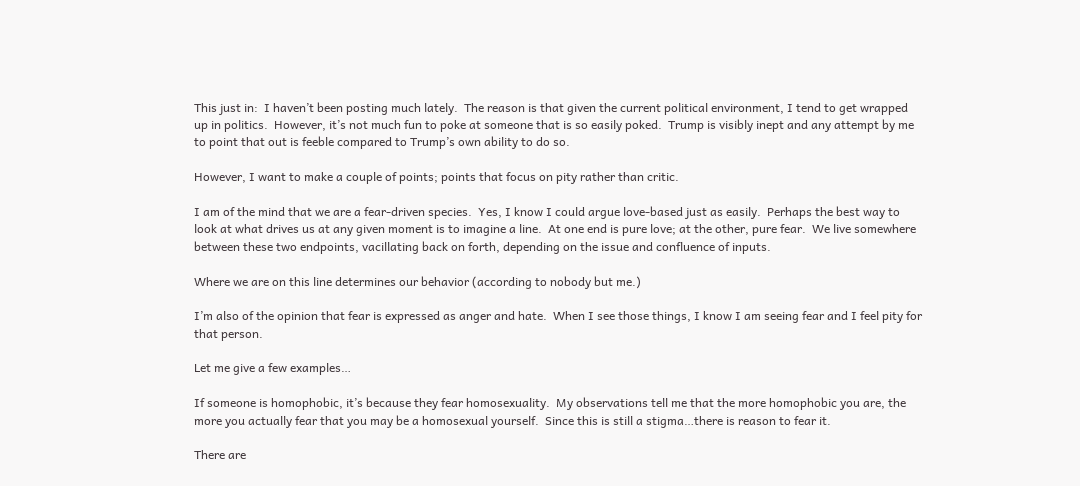This just in:  I haven’t been posting much lately.  The reason is that given the current political environment, I tend to get wrapped up in politics.  However, it’s not much fun to poke at someone that is so easily poked.  Trump is visibly inept and any attempt by me to point that out is feeble compared to Trump’s own ability to do so.

However, I want to make a couple of points; points that focus on pity rather than critic.

I am of the mind that we are a fear-driven species.  Yes, I know I could argue love-based just as easily.  Perhaps the best way to look at what drives us at any given moment is to imagine a line.  At one end is pure love; at the other, pure fear.  We live somewhere between these two endpoints, vacillating back on forth, depending on the issue and confluence of inputs.

Where we are on this line determines our behavior (according to nobody but me.)

I’m also of the opinion that fear is expressed as anger and hate.  When I see those things, I know I am seeing fear and I feel pity for that person.

Let me give a few examples…

If someone is homophobic, it’s because they fear homosexuality.  My observations tell me that the more homophobic you are, the more you actually fear that you may be a homosexual yourself.  Since this is still a stigma…there is reason to fear it.

There are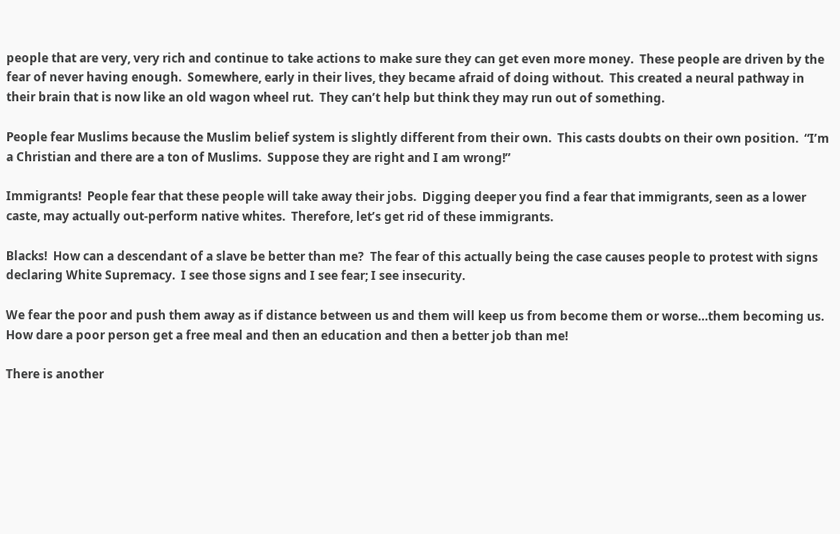people that are very, very rich and continue to take actions to make sure they can get even more money.  These people are driven by the fear of never having enough.  Somewhere, early in their lives, they became afraid of doing without.  This created a neural pathway in their brain that is now like an old wagon wheel rut.  They can’t help but think they may run out of something.

People fear Muslims because the Muslim belief system is slightly different from their own.  This casts doubts on their own position.  “I’m a Christian and there are a ton of Muslims.  Suppose they are right and I am wrong!”

Immigrants!  People fear that these people will take away their jobs.  Digging deeper you find a fear that immigrants, seen as a lower caste, may actually out-perform native whites.  Therefore, let’s get rid of these immigrants.

Blacks!  How can a descendant of a slave be better than me?  The fear of this actually being the case causes people to protest with signs declaring White Supremacy.  I see those signs and I see fear; I see insecurity.

We fear the poor and push them away as if distance between us and them will keep us from become them or worse…them becoming us.  How dare a poor person get a free meal and then an education and then a better job than me!

There is another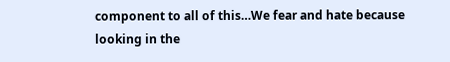component to all of this…We fear and hate because looking in the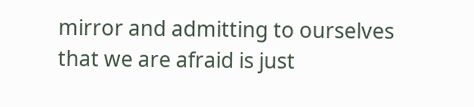mirror and admitting to ourselves that we are afraid is just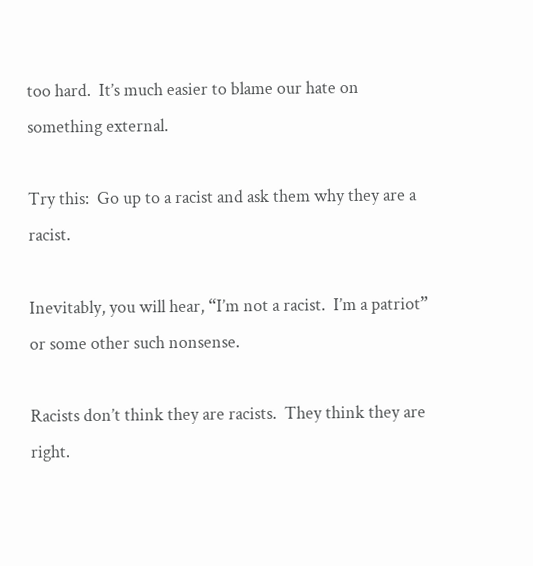too hard.  It’s much easier to blame our hate on something external.

Try this:  Go up to a racist and ask them why they are a racist.

Inevitably, you will hear, “I’m not a racist.  I’m a patriot” or some other such nonsense.

Racists don’t think they are racists.  They think they are right.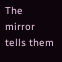The mirror tells them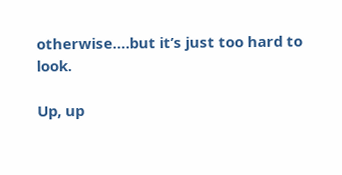otherwise….but it’s just too hard to look.

Up, up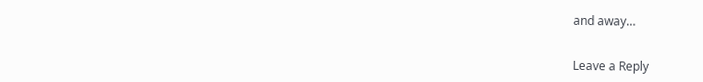and away…


Leave a Reply